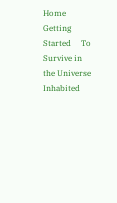Home     Getting Started     To Survive in the Universe
Inhabited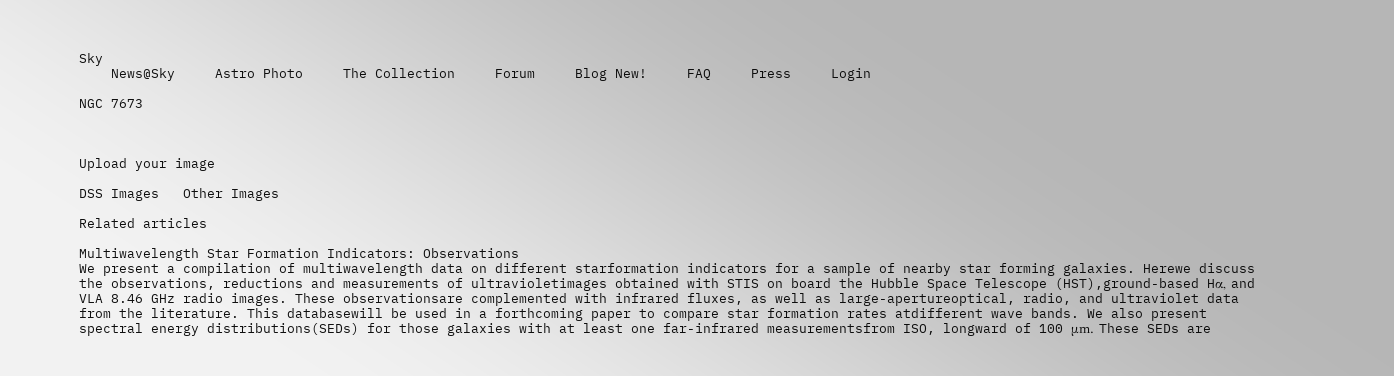Sky
    News@Sky     Astro Photo     The Collection     Forum     Blog New!     FAQ     Press     Login

NGC 7673



Upload your image

DSS Images   Other Images

Related articles

Multiwavelength Star Formation Indicators: Observations
We present a compilation of multiwavelength data on different starformation indicators for a sample of nearby star forming galaxies. Herewe discuss the observations, reductions and measurements of ultravioletimages obtained with STIS on board the Hubble Space Telescope (HST),ground-based Hα, and VLA 8.46 GHz radio images. These observationsare complemented with infrared fluxes, as well as large-apertureoptical, radio, and ultraviolet data from the literature. This databasewill be used in a forthcoming paper to compare star formation rates atdifferent wave bands. We also present spectral energy distributions(SEDs) for those galaxies with at least one far-infrared measurementsfrom ISO, longward of 100 μm. These SEDs are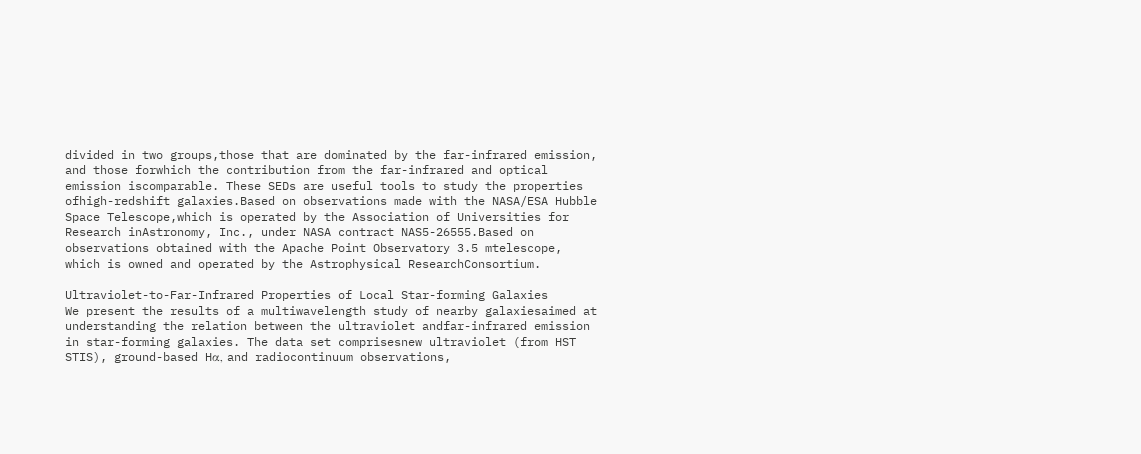divided in two groups,those that are dominated by the far-infrared emission, and those forwhich the contribution from the far-infrared and optical emission iscomparable. These SEDs are useful tools to study the properties ofhigh-redshift galaxies.Based on observations made with the NASA/ESA Hubble Space Telescope,which is operated by the Association of Universities for Research inAstronomy, Inc., under NASA contract NAS5-26555.Based on observations obtained with the Apache Point Observatory 3.5 mtelescope, which is owned and operated by the Astrophysical ResearchConsortium.

Ultraviolet-to-Far-Infrared Properties of Local Star-forming Galaxies
We present the results of a multiwavelength study of nearby galaxiesaimed at understanding the relation between the ultraviolet andfar-infrared emission in star-forming galaxies. The data set comprisesnew ultraviolet (from HST STIS), ground-based Hα, and radiocontinuum observations,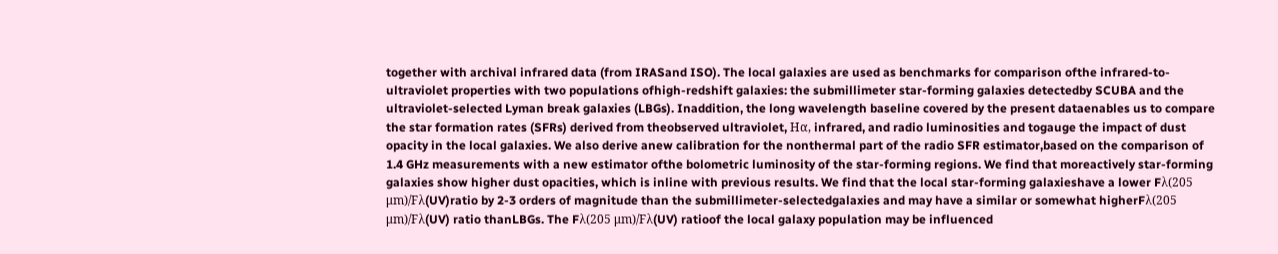together with archival infrared data (from IRASand ISO). The local galaxies are used as benchmarks for comparison ofthe infrared-to-ultraviolet properties with two populations ofhigh-redshift galaxies: the submillimeter star-forming galaxies detectedby SCUBA and the ultraviolet-selected Lyman break galaxies (LBGs). Inaddition, the long wavelength baseline covered by the present dataenables us to compare the star formation rates (SFRs) derived from theobserved ultraviolet, Hα, infrared, and radio luminosities and togauge the impact of dust opacity in the local galaxies. We also derive anew calibration for the nonthermal part of the radio SFR estimator,based on the comparison of 1.4 GHz measurements with a new estimator ofthe bolometric luminosity of the star-forming regions. We find that moreactively star-forming galaxies show higher dust opacities, which is inline with previous results. We find that the local star-forming galaxieshave a lower Fλ(205 μm)/Fλ(UV)ratio by 2-3 orders of magnitude than the submillimeter-selectedgalaxies and may have a similar or somewhat higherFλ(205 μm)/Fλ(UV) ratio thanLBGs. The Fλ(205 μm)/Fλ(UV) ratioof the local galaxy population may be influenced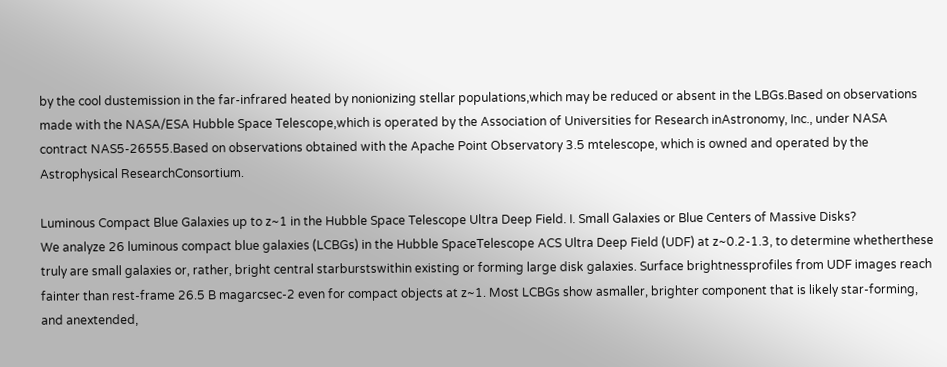by the cool dustemission in the far-infrared heated by nonionizing stellar populations,which may be reduced or absent in the LBGs.Based on observations made with the NASA/ESA Hubble Space Telescope,which is operated by the Association of Universities for Research inAstronomy, Inc., under NASA contract NAS5-26555.Based on observations obtained with the Apache Point Observatory 3.5 mtelescope, which is owned and operated by the Astrophysical ResearchConsortium.

Luminous Compact Blue Galaxies up to z~1 in the Hubble Space Telescope Ultra Deep Field. I. Small Galaxies or Blue Centers of Massive Disks?
We analyze 26 luminous compact blue galaxies (LCBGs) in the Hubble SpaceTelescope ACS Ultra Deep Field (UDF) at z~0.2-1.3, to determine whetherthese truly are small galaxies or, rather, bright central starburstswithin existing or forming large disk galaxies. Surface brightnessprofiles from UDF images reach fainter than rest-frame 26.5 B magarcsec-2 even for compact objects at z~1. Most LCBGs show asmaller, brighter component that is likely star-forming, and anextended,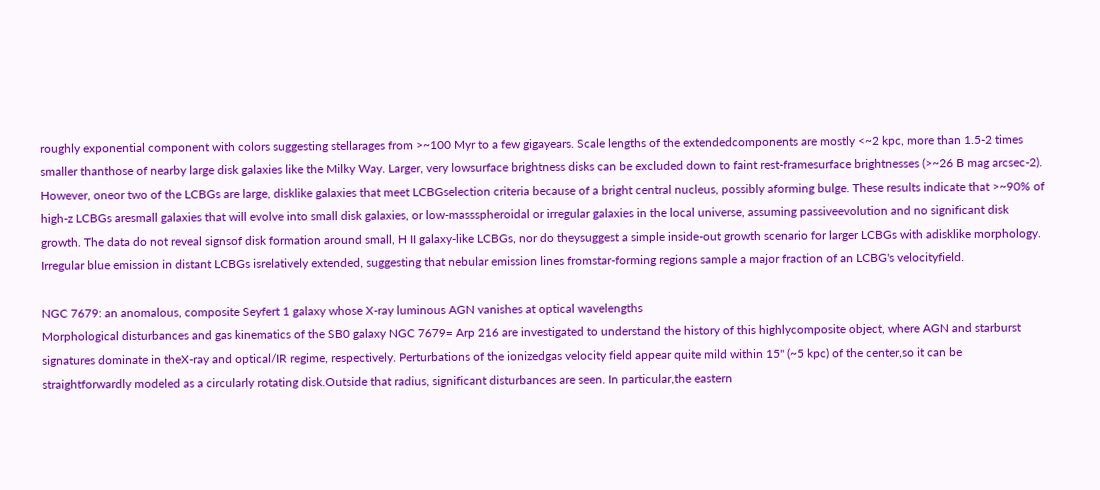roughly exponential component with colors suggesting stellarages from >~100 Myr to a few gigayears. Scale lengths of the extendedcomponents are mostly <~2 kpc, more than 1.5-2 times smaller thanthose of nearby large disk galaxies like the Milky Way. Larger, very lowsurface brightness disks can be excluded down to faint rest-framesurface brightnesses (>~26 B mag arcsec-2). However, oneor two of the LCBGs are large, disklike galaxies that meet LCBGselection criteria because of a bright central nucleus, possibly aforming bulge. These results indicate that >~90% of high-z LCBGs aresmall galaxies that will evolve into small disk galaxies, or low-massspheroidal or irregular galaxies in the local universe, assuming passiveevolution and no significant disk growth. The data do not reveal signsof disk formation around small, H II galaxy-like LCBGs, nor do theysuggest a simple inside-out growth scenario for larger LCBGs with adisklike morphology. Irregular blue emission in distant LCBGs isrelatively extended, suggesting that nebular emission lines fromstar-forming regions sample a major fraction of an LCBG's velocityfield.

NGC 7679: an anomalous, composite Seyfert 1 galaxy whose X-ray luminous AGN vanishes at optical wavelengths
Morphological disturbances and gas kinematics of the SB0 galaxy NGC 7679= Arp 216 are investigated to understand the history of this highlycomposite object, where AGN and starburst signatures dominate in theX-ray and optical/IR regime, respectively. Perturbations of the ionizedgas velocity field appear quite mild within 15'' (~5 kpc) of the center,so it can be straightforwardly modeled as a circularly rotating disk.Outside that radius, significant disturbances are seen. In particular,the eastern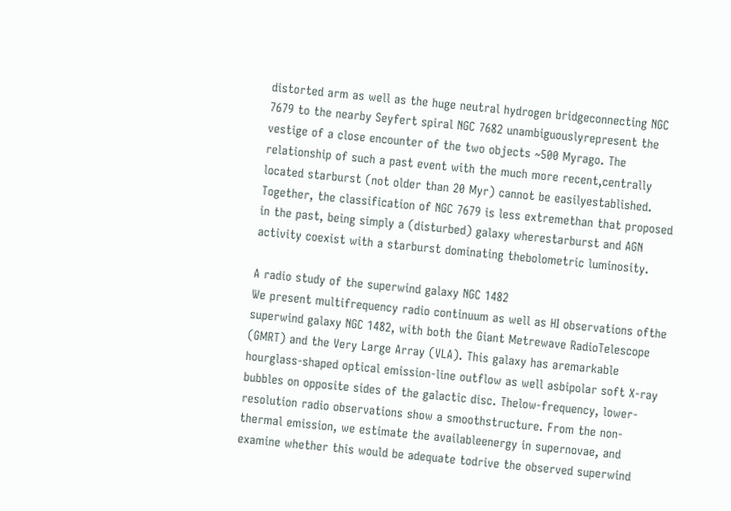distorted arm as well as the huge neutral hydrogen bridgeconnecting NGC 7679 to the nearby Seyfert spiral NGC 7682 unambiguouslyrepresent the vestige of a close encounter of the two objects ~500 Myrago. The relationship of such a past event with the much more recent,centrally located starburst (not older than 20 Myr) cannot be easilyestablished. Together, the classification of NGC 7679 is less extremethan that proposed in the past, being simply a (disturbed) galaxy wherestarburst and AGN activity coexist with a starburst dominating thebolometric luminosity.

A radio study of the superwind galaxy NGC 1482
We present multifrequency radio continuum as well as HI observations ofthe superwind galaxy NGC 1482, with both the Giant Metrewave RadioTelescope (GMRT) and the Very Large Array (VLA). This galaxy has aremarkable hourglass-shaped optical emission-line outflow as well asbipolar soft X-ray bubbles on opposite sides of the galactic disc. Thelow-frequency, lower-resolution radio observations show a smoothstructure. From the non-thermal emission, we estimate the availableenergy in supernovae, and examine whether this would be adequate todrive the observed superwind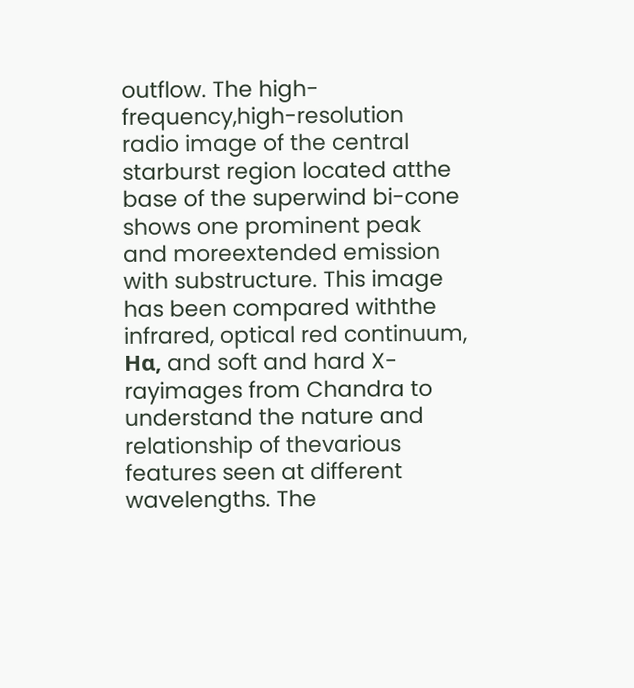outflow. The high-frequency,high-resolution radio image of the central starburst region located atthe base of the superwind bi-cone shows one prominent peak and moreextended emission with substructure. This image has been compared withthe infrared, optical red continuum, Hα, and soft and hard X-rayimages from Chandra to understand the nature and relationship of thevarious features seen at different wavelengths. The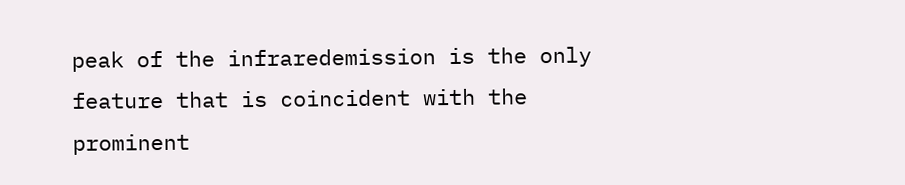peak of the infraredemission is the only feature that is coincident with the prominent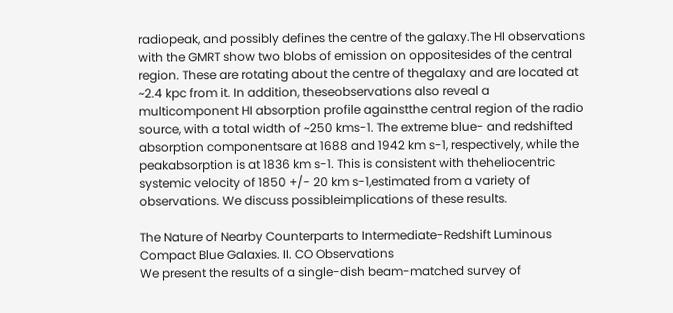radiopeak, and possibly defines the centre of the galaxy.The HI observations with the GMRT show two blobs of emission on oppositesides of the central region. These are rotating about the centre of thegalaxy and are located at ~2.4 kpc from it. In addition, theseobservations also reveal a multicomponent HI absorption profile againstthe central region of the radio source, with a total width of ~250 kms-1. The extreme blue- and redshifted absorption componentsare at 1688 and 1942 km s-1, respectively, while the peakabsorption is at 1836 km s-1. This is consistent with theheliocentric systemic velocity of 1850 +/- 20 km s-1,estimated from a variety of observations. We discuss possibleimplications of these results.

The Nature of Nearby Counterparts to Intermediate-Redshift Luminous Compact Blue Galaxies. II. CO Observations
We present the results of a single-dish beam-matched survey of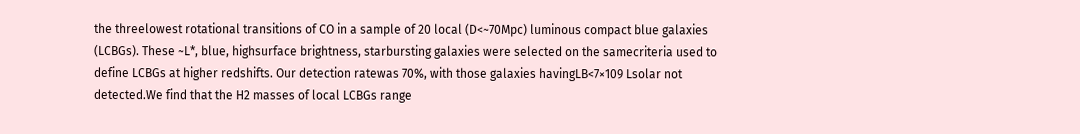the threelowest rotational transitions of CO in a sample of 20 local (D<~70Mpc) luminous compact blue galaxies (LCBGs). These ~L*, blue, highsurface brightness, starbursting galaxies were selected on the samecriteria used to define LCBGs at higher redshifts. Our detection ratewas 70%, with those galaxies havingLB<7×109 Lsolar not detected.We find that the H2 masses of local LCBGs range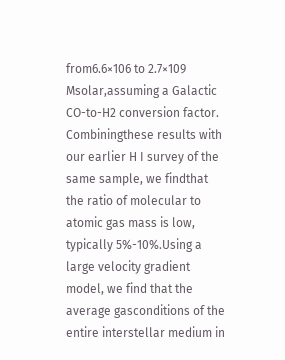from6.6×106 to 2.7×109 Msolar,assuming a Galactic CO-to-H2 conversion factor. Combiningthese results with our earlier H I survey of the same sample, we findthat the ratio of molecular to atomic gas mass is low, typically 5%-10%.Using a large velocity gradient model, we find that the average gasconditions of the entire interstellar medium in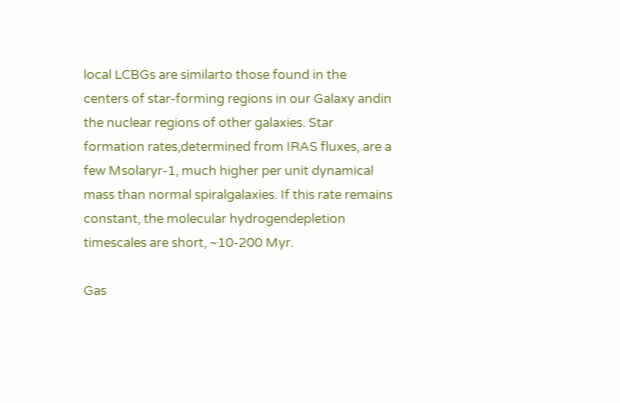local LCBGs are similarto those found in the centers of star-forming regions in our Galaxy andin the nuclear regions of other galaxies. Star formation rates,determined from IRAS fluxes, are a few Msolaryr-1, much higher per unit dynamical mass than normal spiralgalaxies. If this rate remains constant, the molecular hydrogendepletion timescales are short, ~10-200 Myr.

Gas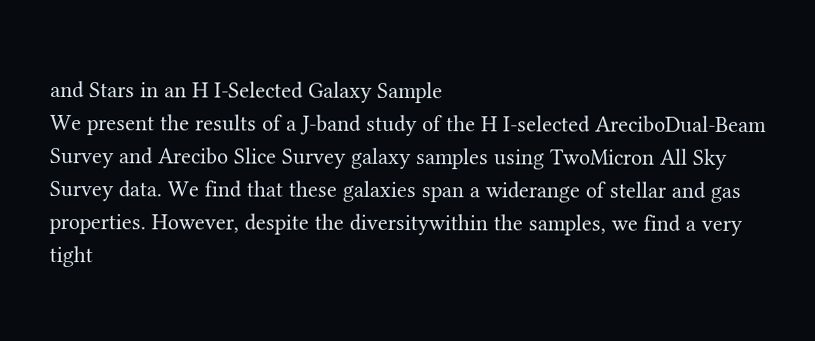and Stars in an H I-Selected Galaxy Sample
We present the results of a J-band study of the H I-selected AreciboDual-Beam Survey and Arecibo Slice Survey galaxy samples using TwoMicron All Sky Survey data. We find that these galaxies span a widerange of stellar and gas properties. However, despite the diversitywithin the samples, we find a very tight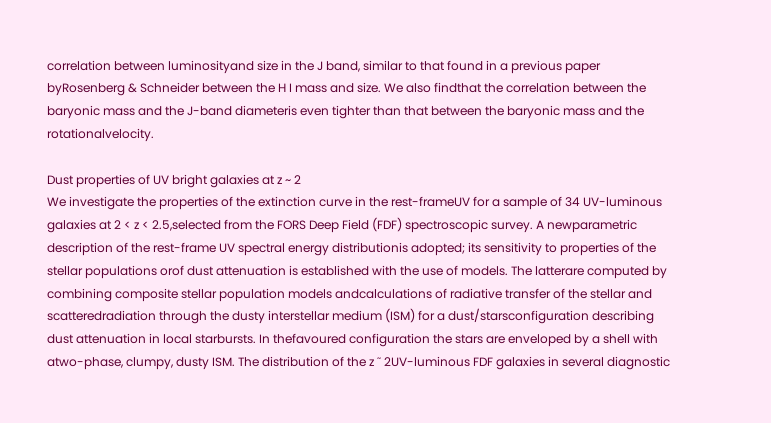correlation between luminosityand size in the J band, similar to that found in a previous paper byRosenberg & Schneider between the H I mass and size. We also findthat the correlation between the baryonic mass and the J-band diameteris even tighter than that between the baryonic mass and the rotationalvelocity.

Dust properties of UV bright galaxies at z ~ 2
We investigate the properties of the extinction curve in the rest-frameUV for a sample of 34 UV-luminous galaxies at 2 < z < 2.5,selected from the FORS Deep Field (FDF) spectroscopic survey. A newparametric description of the rest-frame UV spectral energy distributionis adopted; its sensitivity to properties of the stellar populations orof dust attenuation is established with the use of models. The latterare computed by combining composite stellar population models andcalculations of radiative transfer of the stellar and scatteredradiation through the dusty interstellar medium (ISM) for a dust/starsconfiguration describing dust attenuation in local starbursts. In thefavoured configuration the stars are enveloped by a shell with atwo-phase, clumpy, dusty ISM. The distribution of the z ˜ 2UV-luminous FDF galaxies in several diagnostic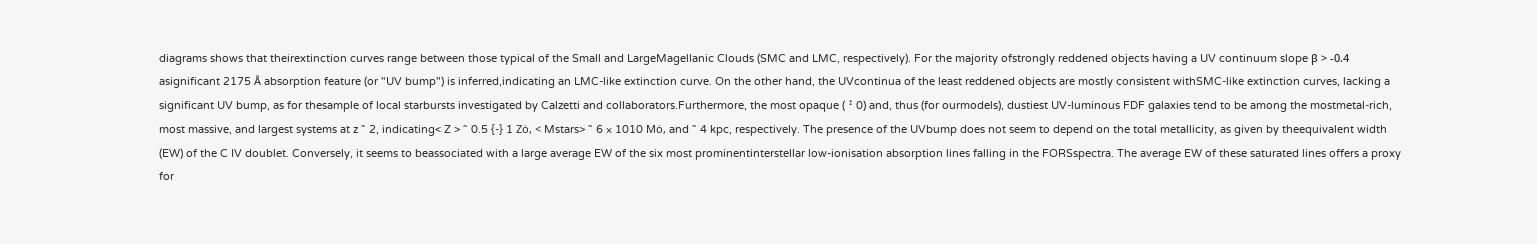diagrams shows that theirextinction curves range between those typical of the Small and LargeMagellanic Clouds (SMC and LMC, respectively). For the majority ofstrongly reddened objects having a UV continuum slope β > -0.4 asignificant 2175 Å absorption feature (or "UV bump") is inferred,indicating an LMC-like extinction curve. On the other hand, the UVcontinua of the least reddened objects are mostly consistent withSMC-like extinction curves, lacking a significant UV bump, as for thesample of local starbursts investigated by Calzetti and collaborators.Furthermore, the most opaque (⠘ 0) and, thus (for ourmodels), dustiest UV-luminous FDF galaxies tend to be among the mostmetal-rich, most massive, and largest systems at z ˜ 2, indicating< Z > ˜ 0.5 {-} 1 Zȯ, < Mstars> ˜ 6 × 1010 Mȯ, and ˜ 4 kpc, respectively. The presence of the UVbump does not seem to depend on the total metallicity, as given by theequivalent width (EW) of the C IV doublet. Conversely, it seems to beassociated with a large average EW of the six most prominentinterstellar low-ionisation absorption lines falling in the FORSspectra. The average EW of these saturated lines offers a proxy for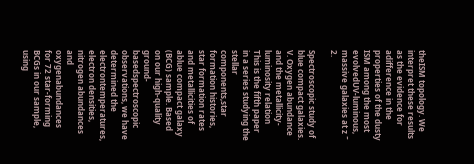theISM topology. We interpret these results as the evidence for adifference in the properties of the dusty ISM among the most evolvedUV-luminous, massive galaxies at z ˜ 2.

Spectroscopic study of blue compact galaxies. V. Oxygen abundance and the metallicity-luminosity relation
This is the fifth paper in a series studying the stellar components,star formation histories, star formation rates and metallicities of ablue compact galaxy (BCG) sample. Based on our high-quality ground-basedspectroscopic observations, we have determined the electrontemperatures, electron densities, nitrogen abundances and oxygenabundances for 72 star-forming BCGs in our sample, using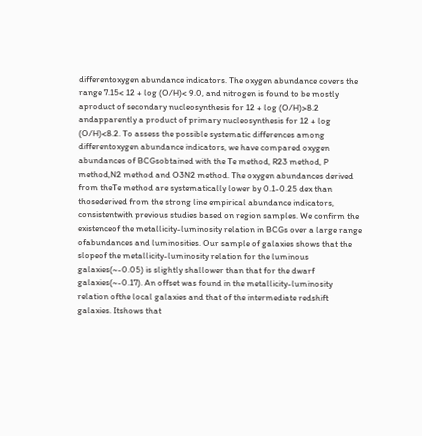differentoxygen abundance indicators. The oxygen abundance covers the range 7.15< 12 + log (O/H)< 9.0, and nitrogen is found to be mostly aproduct of secondary nucleosynthesis for 12 + log (O/H)>8.2 andapparently a product of primary nucleosynthesis for 12 + log (O/H)<8.2. To assess the possible systematic differences among differentoxygen abundance indicators, we have compared oxygen abundances of BCGsobtained with the Te method, R23 method, P method,N2 method and O3N2 method. The oxygen abundances derived from theTe method are systematically lower by 0.1-0.25 dex than thosederived from the strong line empirical abundance indicators, consistentwith previous studies based on region samples. We confirm the existenceof the metallicity-luminosity relation in BCGs over a large range ofabundances and luminosities. Our sample of galaxies shows that the slopeof the metallicity-luminosity relation for the luminous galaxies(~-0.05) is slightly shallower than that for the dwarf galaxies(~-0.17). An offset was found in the metallicity-luminosity relation ofthe local galaxies and that of the intermediate redshift galaxies. Itshows that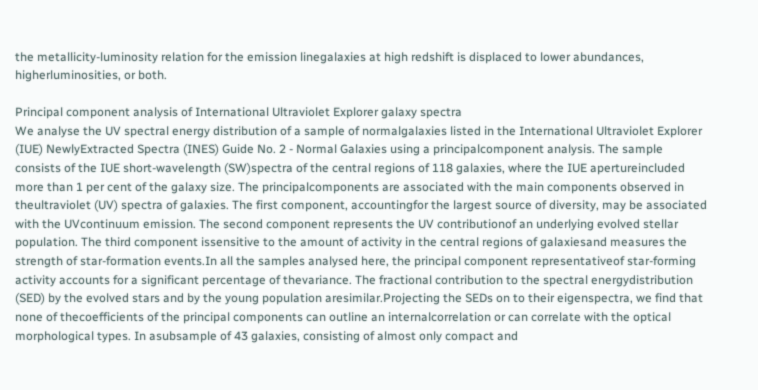the metallicity-luminosity relation for the emission linegalaxies at high redshift is displaced to lower abundances, higherluminosities, or both.

Principal component analysis of International Ultraviolet Explorer galaxy spectra
We analyse the UV spectral energy distribution of a sample of normalgalaxies listed in the International Ultraviolet Explorer (IUE) NewlyExtracted Spectra (INES) Guide No. 2 - Normal Galaxies using a principalcomponent analysis. The sample consists of the IUE short-wavelength (SW)spectra of the central regions of 118 galaxies, where the IUE apertureincluded more than 1 per cent of the galaxy size. The principalcomponents are associated with the main components observed in theultraviolet (UV) spectra of galaxies. The first component, accountingfor the largest source of diversity, may be associated with the UVcontinuum emission. The second component represents the UV contributionof an underlying evolved stellar population. The third component issensitive to the amount of activity in the central regions of galaxiesand measures the strength of star-formation events.In all the samples analysed here, the principal component representativeof star-forming activity accounts for a significant percentage of thevariance. The fractional contribution to the spectral energydistribution (SED) by the evolved stars and by the young population aresimilar.Projecting the SEDs on to their eigenspectra, we find that none of thecoefficients of the principal components can outline an internalcorrelation or can correlate with the optical morphological types. In asubsample of 43 galaxies, consisting of almost only compact and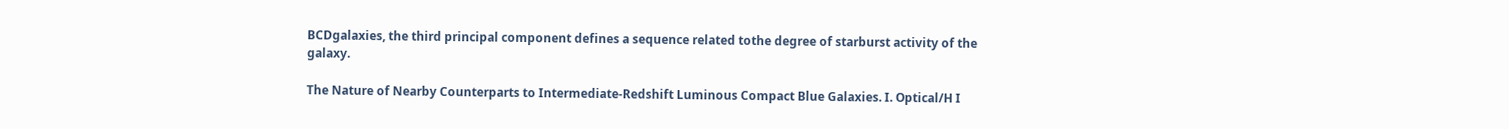BCDgalaxies, the third principal component defines a sequence related tothe degree of starburst activity of the galaxy.

The Nature of Nearby Counterparts to Intermediate-Redshift Luminous Compact Blue Galaxies. I. Optical/H I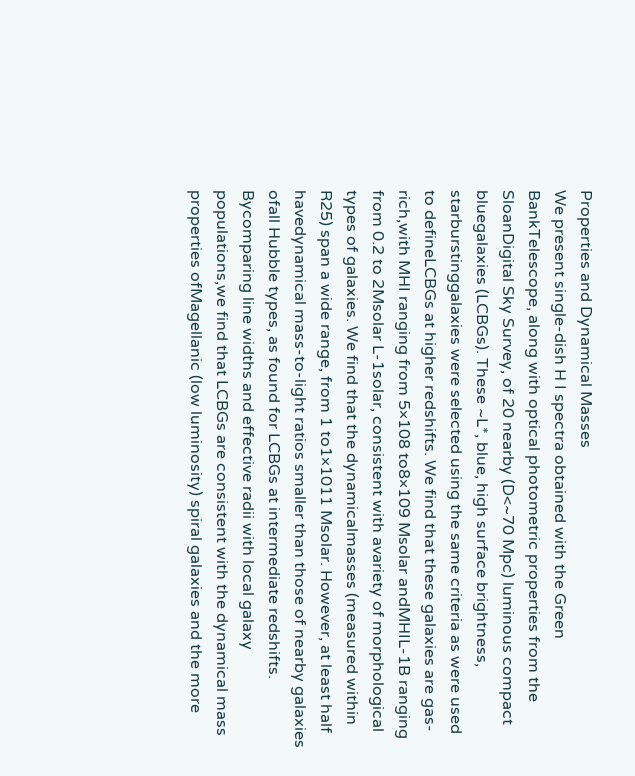Properties and Dynamical Masses
We present single-dish H I spectra obtained with the Green BankTelescope, along with optical photometric properties from the SloanDigital Sky Survey, of 20 nearby (D<~70 Mpc) luminous compact bluegalaxies (LCBGs). These ~L*, blue, high surface brightness, starburstinggalaxies were selected using the same criteria as were used to defineLCBGs at higher redshifts. We find that these galaxies are gas-rich,with MHI ranging from 5×108 to8×109 Msolar andMHIL-1B ranging from 0.2 to 2Msolar L-1solar, consistent with avariety of morphological types of galaxies. We find that the dynamicalmasses (measured within R25) span a wide range, from 1 to1×1011 Msolar. However, at least half havedynamical mass-to-light ratios smaller than those of nearby galaxies ofall Hubble types, as found for LCBGs at intermediate redshifts. Bycomparing line widths and effective radii with local galaxy populations,we find that LCBGs are consistent with the dynamical mass properties ofMagellanic (low luminosity) spiral galaxies and the more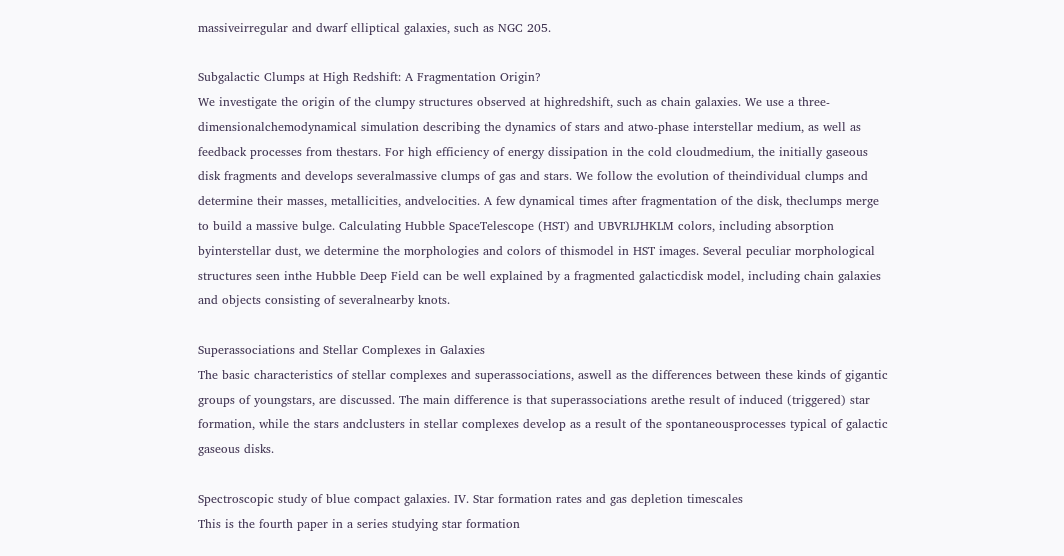massiveirregular and dwarf elliptical galaxies, such as NGC 205.

Subgalactic Clumps at High Redshift: A Fragmentation Origin?
We investigate the origin of the clumpy structures observed at highredshift, such as chain galaxies. We use a three-dimensionalchemodynamical simulation describing the dynamics of stars and atwo-phase interstellar medium, as well as feedback processes from thestars. For high efficiency of energy dissipation in the cold cloudmedium, the initially gaseous disk fragments and develops severalmassive clumps of gas and stars. We follow the evolution of theindividual clumps and determine their masses, metallicities, andvelocities. A few dynamical times after fragmentation of the disk, theclumps merge to build a massive bulge. Calculating Hubble SpaceTelescope (HST) and UBVRIJHKLM colors, including absorption byinterstellar dust, we determine the morphologies and colors of thismodel in HST images. Several peculiar morphological structures seen inthe Hubble Deep Field can be well explained by a fragmented galacticdisk model, including chain galaxies and objects consisting of severalnearby knots.

Superassociations and Stellar Complexes in Galaxies
The basic characteristics of stellar complexes and superassociations, aswell as the differences between these kinds of gigantic groups of youngstars, are discussed. The main difference is that superassociations arethe result of induced (triggered) star formation, while the stars andclusters in stellar complexes develop as a result of the spontaneousprocesses typical of galactic gaseous disks.

Spectroscopic study of blue compact galaxies. IV. Star formation rates and gas depletion timescales
This is the fourth paper in a series studying star formation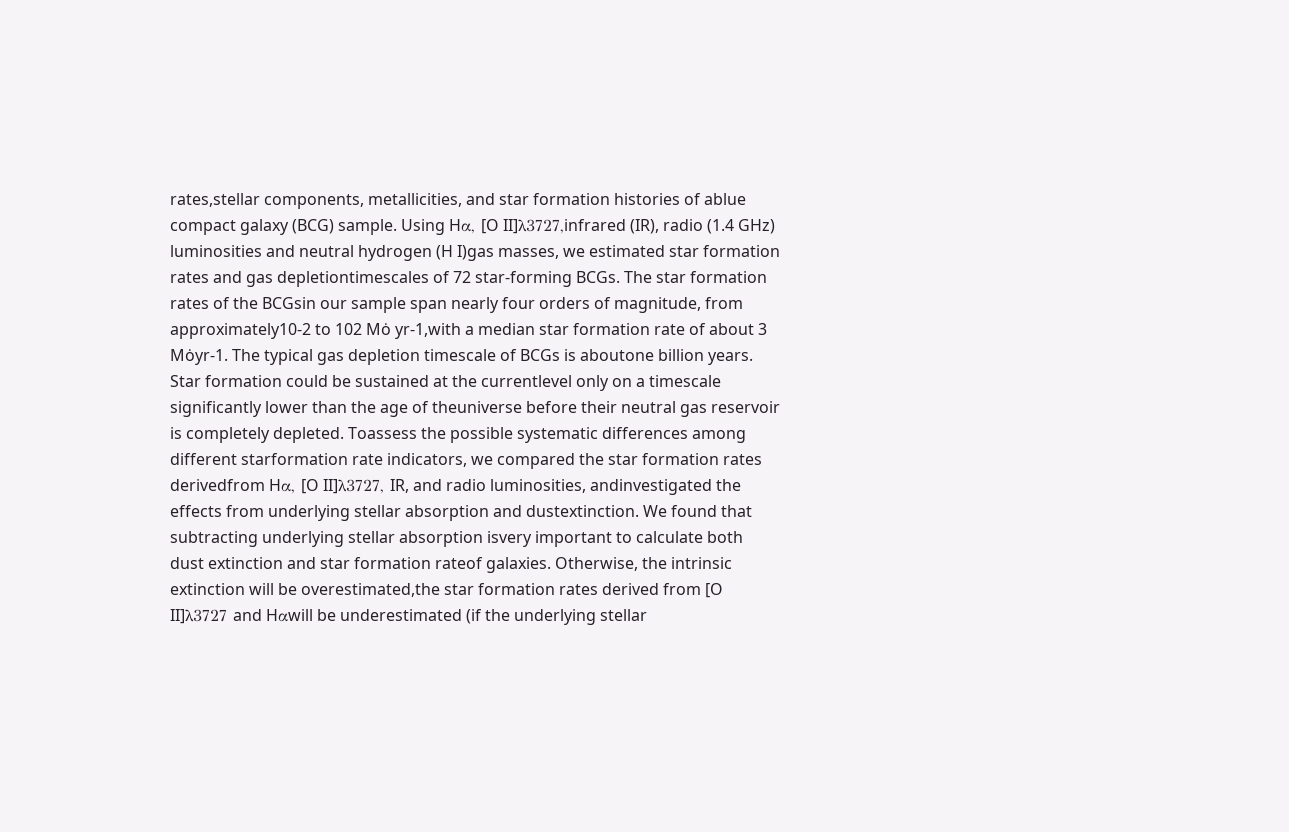rates,stellar components, metallicities, and star formation histories of ablue compact galaxy (BCG) sample. Using Hα, [O II]λ3727,infrared (IR), radio (1.4 GHz) luminosities and neutral hydrogen (H I)gas masses, we estimated star formation rates and gas depletiontimescales of 72 star-forming BCGs. The star formation rates of the BCGsin our sample span nearly four orders of magnitude, from approximately10-2 to 102 Mȯ yr-1,with a median star formation rate of about 3 Mȯyr-1. The typical gas depletion timescale of BCGs is aboutone billion years. Star formation could be sustained at the currentlevel only on a timescale significantly lower than the age of theuniverse before their neutral gas reservoir is completely depleted. Toassess the possible systematic differences among different starformation rate indicators, we compared the star formation rates derivedfrom Hα, [O II]λ3727, IR, and radio luminosities, andinvestigated the effects from underlying stellar absorption and dustextinction. We found that subtracting underlying stellar absorption isvery important to calculate both dust extinction and star formation rateof galaxies. Otherwise, the intrinsic extinction will be overestimated,the star formation rates derived from [O II]λ3727 and Hαwill be underestimated (if the underlying stellar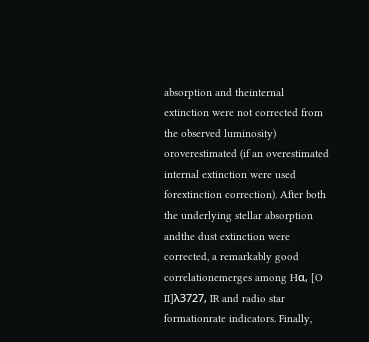absorption and theinternal extinction were not corrected from the observed luminosity) oroverestimated (if an overestimated internal extinction were used forextinction correction). After both the underlying stellar absorption andthe dust extinction were corrected, a remarkably good correlationemerges among Hα, [O II]λ3727, IR and radio star formationrate indicators. Finally,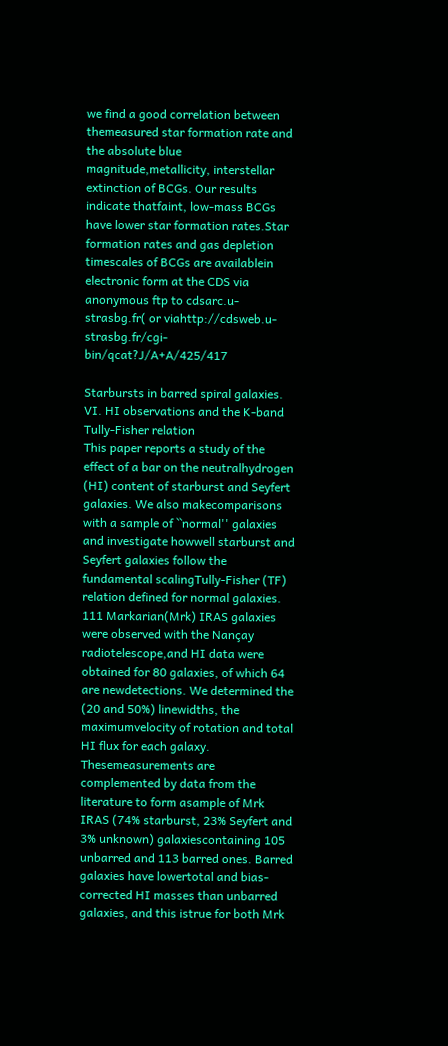we find a good correlation between themeasured star formation rate and the absolute blue magnitude,metallicity, interstellar extinction of BCGs. Our results indicate thatfaint, low-mass BCGs have lower star formation rates.Star formation rates and gas depletion timescales of BCGs are availablein electronic form at the CDS via anonymous ftp to cdsarc.u-strasbg.fr( or viahttp://cdsweb.u-strasbg.fr/cgi-bin/qcat?J/A+A/425/417

Starbursts in barred spiral galaxies. VI. HI observations and the K-band Tully-Fisher relation
This paper reports a study of the effect of a bar on the neutralhydrogen (HI) content of starburst and Seyfert galaxies. We also makecomparisons with a sample of ``normal'' galaxies and investigate howwell starburst and Seyfert galaxies follow the fundamental scalingTully-Fisher (TF) relation defined for normal galaxies. 111 Markarian(Mrk) IRAS galaxies were observed with the Nançay radiotelescope,and HI data were obtained for 80 galaxies, of which 64 are newdetections. We determined the (20 and 50%) linewidths, the maximumvelocity of rotation and total HI flux for each galaxy. Thesemeasurements are complemented by data from the literature to form asample of Mrk IRAS (74% starburst, 23% Seyfert and 3% unknown) galaxiescontaining 105 unbarred and 113 barred ones. Barred galaxies have lowertotal and bias-corrected HI masses than unbarred galaxies, and this istrue for both Mrk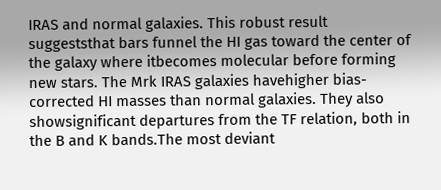IRAS and normal galaxies. This robust result suggeststhat bars funnel the HI gas toward the center of the galaxy where itbecomes molecular before forming new stars. The Mrk IRAS galaxies havehigher bias-corrected HI masses than normal galaxies. They also showsignificant departures from the TF relation, both in the B and K bands.The most deviant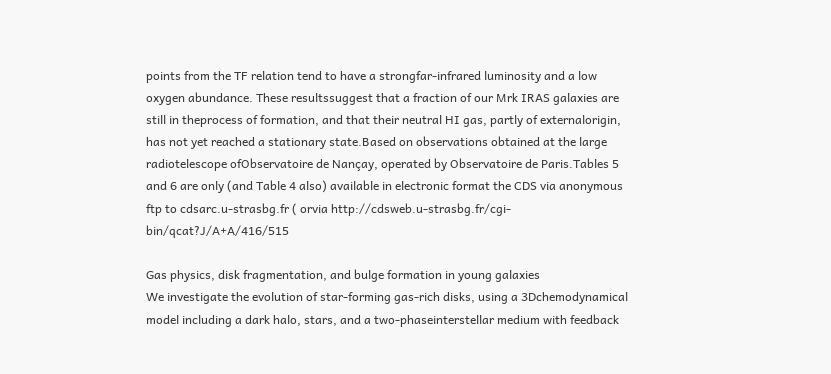points from the TF relation tend to have a strongfar-infrared luminosity and a low oxygen abundance. These resultssuggest that a fraction of our Mrk IRAS galaxies are still in theprocess of formation, and that their neutral HI gas, partly of externalorigin, has not yet reached a stationary state.Based on observations obtained at the large radiotelescope ofObservatoire de Nançay, operated by Observatoire de Paris.Tables 5 and 6 are only (and Table 4 also) available in electronic format the CDS via anonymous ftp to cdsarc.u-strasbg.fr ( orvia http://cdsweb.u-strasbg.fr/cgi-bin/qcat?J/A+A/416/515

Gas physics, disk fragmentation, and bulge formation in young galaxies
We investigate the evolution of star-forming gas-rich disks, using a 3Dchemodynamical model including a dark halo, stars, and a two-phaseinterstellar medium with feedback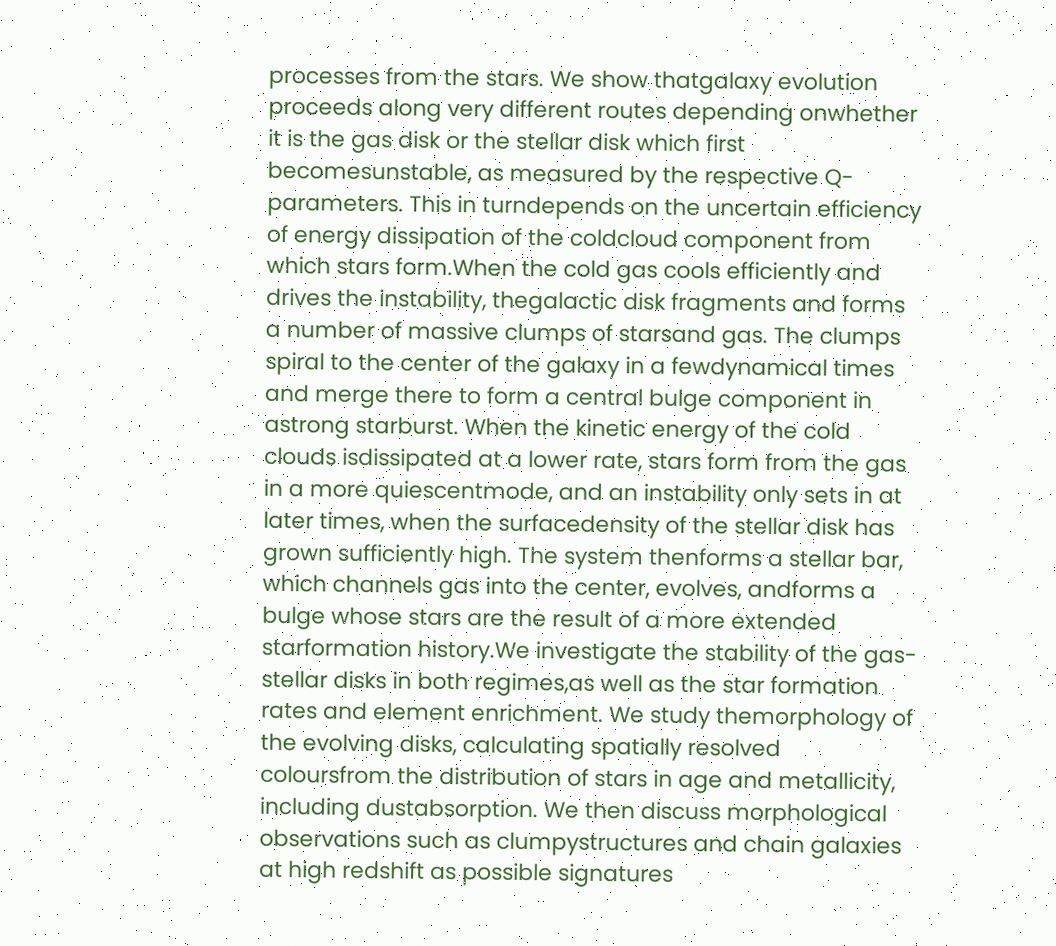processes from the stars. We show thatgalaxy evolution proceeds along very different routes depending onwhether it is the gas disk or the stellar disk which first becomesunstable, as measured by the respective Q-parameters. This in turndepends on the uncertain efficiency of energy dissipation of the coldcloud component from which stars form.When the cold gas cools efficiently and drives the instability, thegalactic disk fragments and forms a number of massive clumps of starsand gas. The clumps spiral to the center of the galaxy in a fewdynamical times and merge there to form a central bulge component in astrong starburst. When the kinetic energy of the cold clouds isdissipated at a lower rate, stars form from the gas in a more quiescentmode, and an instability only sets in at later times, when the surfacedensity of the stellar disk has grown sufficiently high. The system thenforms a stellar bar, which channels gas into the center, evolves, andforms a bulge whose stars are the result of a more extended starformation history.We investigate the stability of the gas-stellar disks in both regimes,as well as the star formation rates and element enrichment. We study themorphology of the evolving disks, calculating spatially resolved coloursfrom the distribution of stars in age and metallicity, including dustabsorption. We then discuss morphological observations such as clumpystructures and chain galaxies at high redshift as possible signatures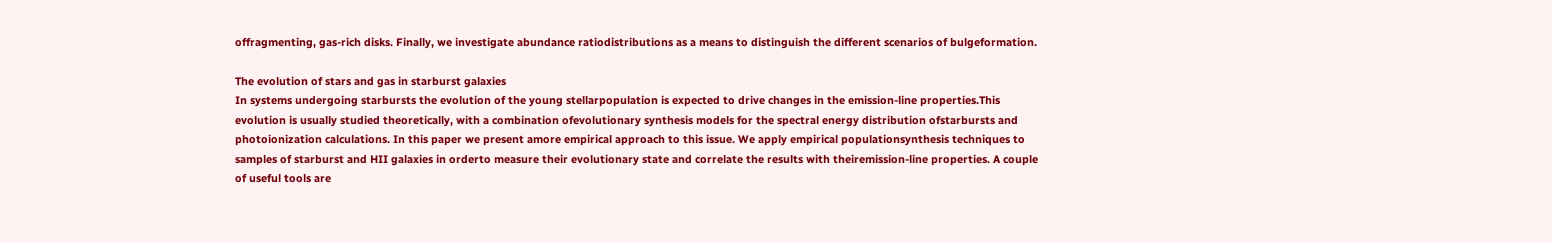offragmenting, gas-rich disks. Finally, we investigate abundance ratiodistributions as a means to distinguish the different scenarios of bulgeformation.

The evolution of stars and gas in starburst galaxies
In systems undergoing starbursts the evolution of the young stellarpopulation is expected to drive changes in the emission-line properties.This evolution is usually studied theoretically, with a combination ofevolutionary synthesis models for the spectral energy distribution ofstarbursts and photoionization calculations. In this paper we present amore empirical approach to this issue. We apply empirical populationsynthesis techniques to samples of starburst and HII galaxies in orderto measure their evolutionary state and correlate the results with theiremission-line properties. A couple of useful tools are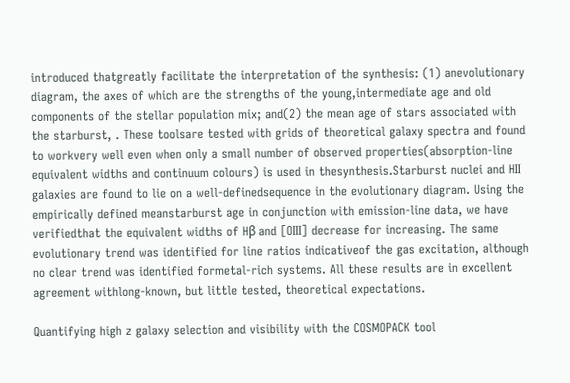introduced thatgreatly facilitate the interpretation of the synthesis: (1) anevolutionary diagram, the axes of which are the strengths of the young,intermediate age and old components of the stellar population mix; and(2) the mean age of stars associated with the starburst, . These toolsare tested with grids of theoretical galaxy spectra and found to workvery well even when only a small number of observed properties(absorption-line equivalent widths and continuum colours) is used in thesynthesis.Starburst nuclei and HII galaxies are found to lie on a well-definedsequence in the evolutionary diagram. Using the empirically defined meanstarburst age in conjunction with emission-line data, we have verifiedthat the equivalent widths of Hβ and [OIII] decrease for increasing. The same evolutionary trend was identified for line ratios indicativeof the gas excitation, although no clear trend was identified formetal-rich systems. All these results are in excellent agreement withlong-known, but little tested, theoretical expectations.

Quantifying high z galaxy selection and visibility with the COSMOPACK tool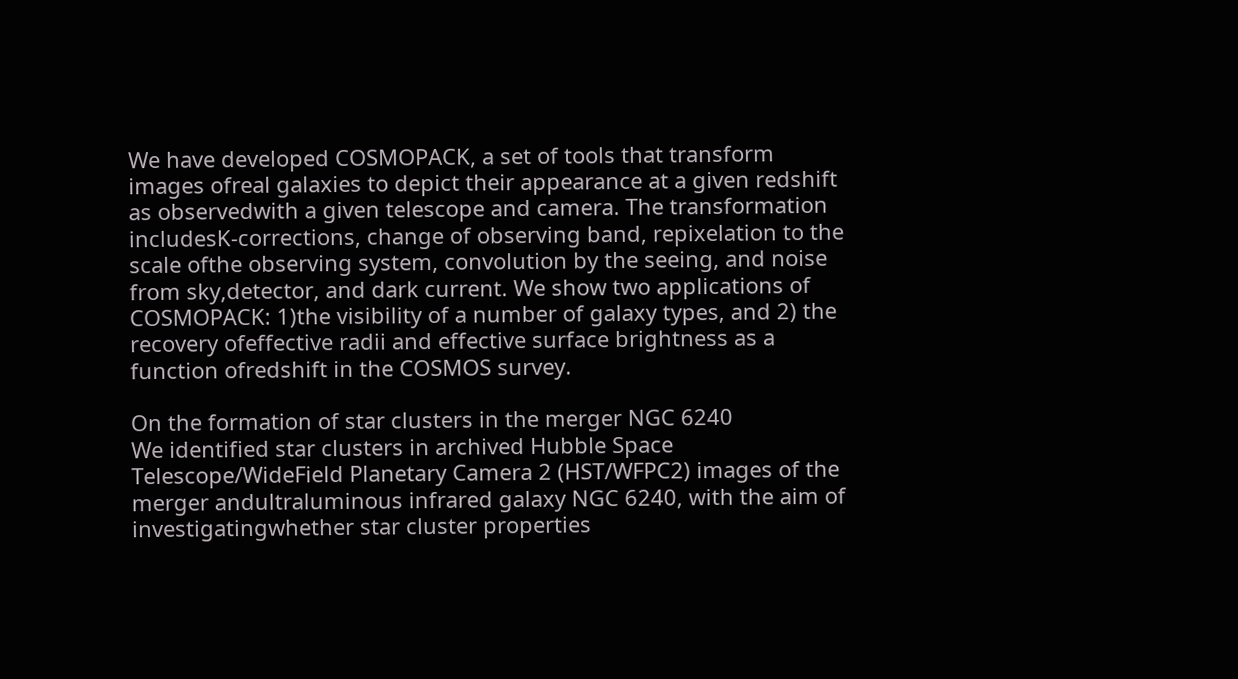We have developed COSMOPACK, a set of tools that transform images ofreal galaxies to depict their appearance at a given redshift as observedwith a given telescope and camera. The transformation includesK-corrections, change of observing band, repixelation to the scale ofthe observing system, convolution by the seeing, and noise from sky,detector, and dark current. We show two applications of COSMOPACK: 1)the visibility of a number of galaxy types, and 2) the recovery ofeffective radii and effective surface brightness as a function ofredshift in the COSMOS survey.

On the formation of star clusters in the merger NGC 6240
We identified star clusters in archived Hubble Space Telescope/WideField Planetary Camera 2 (HST/WFPC2) images of the merger andultraluminous infrared galaxy NGC 6240, with the aim of investigatingwhether star cluster properties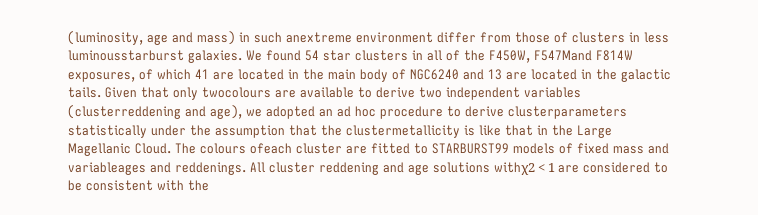(luminosity, age and mass) in such anextreme environment differ from those of clusters in less luminousstarburst galaxies. We found 54 star clusters in all of the F450W, F547Mand F814W exposures, of which 41 are located in the main body of NGC6240 and 13 are located in the galactic tails. Given that only twocolours are available to derive two independent variables (clusterreddening and age), we adopted an ad hoc procedure to derive clusterparameters statistically under the assumption that the clustermetallicity is like that in the Large Magellanic Cloud. The colours ofeach cluster are fitted to STARBURST99 models of fixed mass and variableages and reddenings. All cluster reddening and age solutions withχ2 < 1 are considered to be consistent with the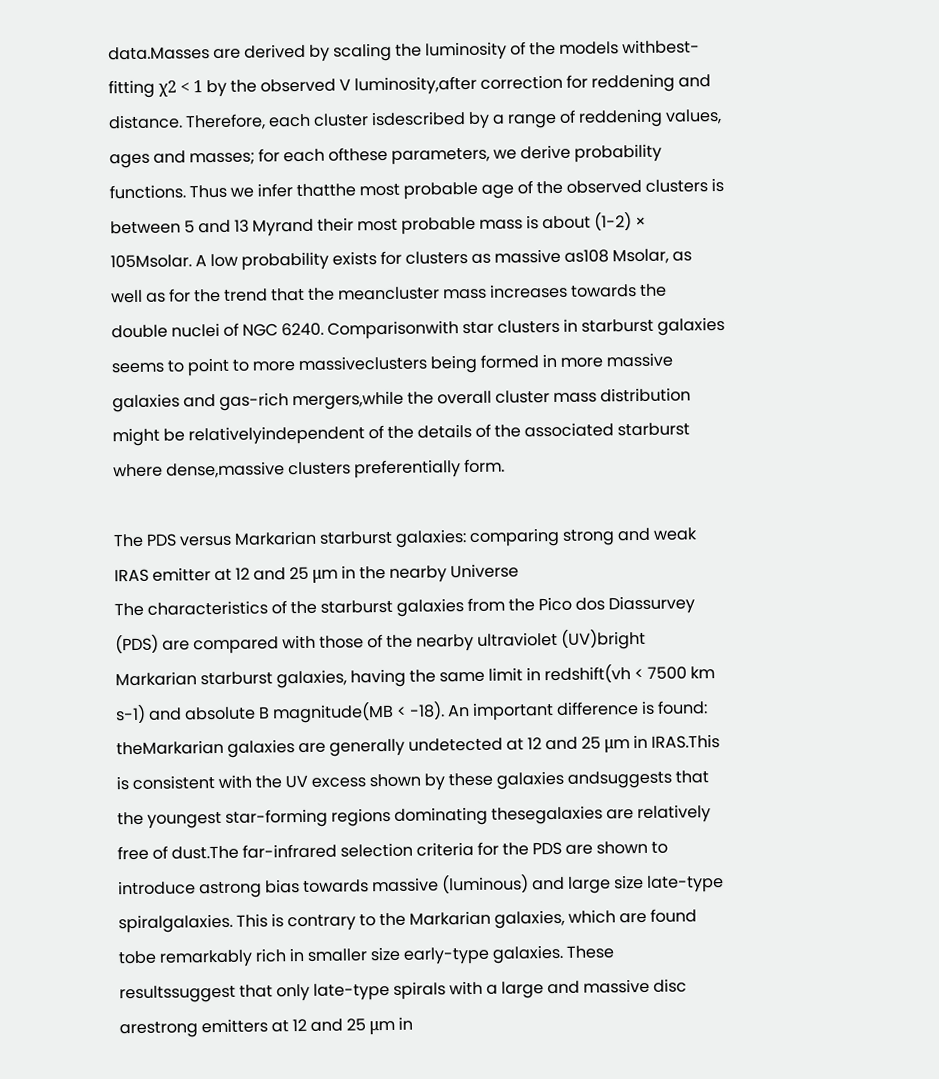data.Masses are derived by scaling the luminosity of the models withbest-fitting χ2 < 1 by the observed V luminosity,after correction for reddening and distance. Therefore, each cluster isdescribed by a range of reddening values, ages and masses; for each ofthese parameters, we derive probability functions. Thus we infer thatthe most probable age of the observed clusters is between 5 and 13 Myrand their most probable mass is about (1-2) × 105Msolar. A low probability exists for clusters as massive as108 Msolar, as well as for the trend that the meancluster mass increases towards the double nuclei of NGC 6240. Comparisonwith star clusters in starburst galaxies seems to point to more massiveclusters being formed in more massive galaxies and gas-rich mergers,while the overall cluster mass distribution might be relativelyindependent of the details of the associated starburst where dense,massive clusters preferentially form.

The PDS versus Markarian starburst galaxies: comparing strong and weak IRAS emitter at 12 and 25 μm in the nearby Universe
The characteristics of the starburst galaxies from the Pico dos Diassurvey (PDS) are compared with those of the nearby ultraviolet (UV)bright Markarian starburst galaxies, having the same limit in redshift(vh < 7500 km s-1) and absolute B magnitude(MB < -18). An important difference is found: theMarkarian galaxies are generally undetected at 12 and 25 μm in IRAS.This is consistent with the UV excess shown by these galaxies andsuggests that the youngest star-forming regions dominating thesegalaxies are relatively free of dust.The far-infrared selection criteria for the PDS are shown to introduce astrong bias towards massive (luminous) and large size late-type spiralgalaxies. This is contrary to the Markarian galaxies, which are found tobe remarkably rich in smaller size early-type galaxies. These resultssuggest that only late-type spirals with a large and massive disc arestrong emitters at 12 and 25 μm in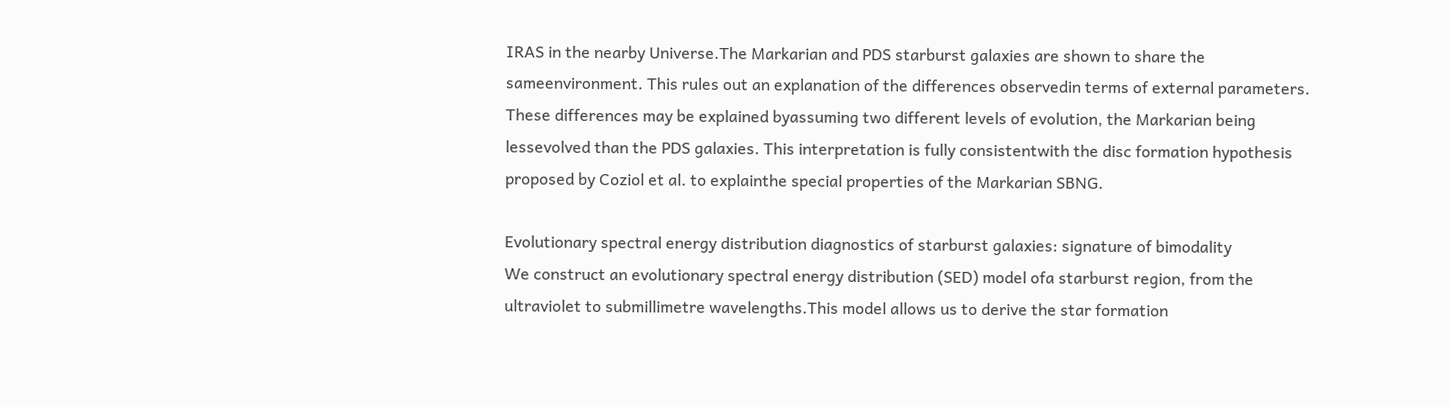IRAS in the nearby Universe.The Markarian and PDS starburst galaxies are shown to share the sameenvironment. This rules out an explanation of the differences observedin terms of external parameters. These differences may be explained byassuming two different levels of evolution, the Markarian being lessevolved than the PDS galaxies. This interpretation is fully consistentwith the disc formation hypothesis proposed by Coziol et al. to explainthe special properties of the Markarian SBNG.

Evolutionary spectral energy distribution diagnostics of starburst galaxies: signature of bimodality
We construct an evolutionary spectral energy distribution (SED) model ofa starburst region, from the ultraviolet to submillimetre wavelengths.This model allows us to derive the star formation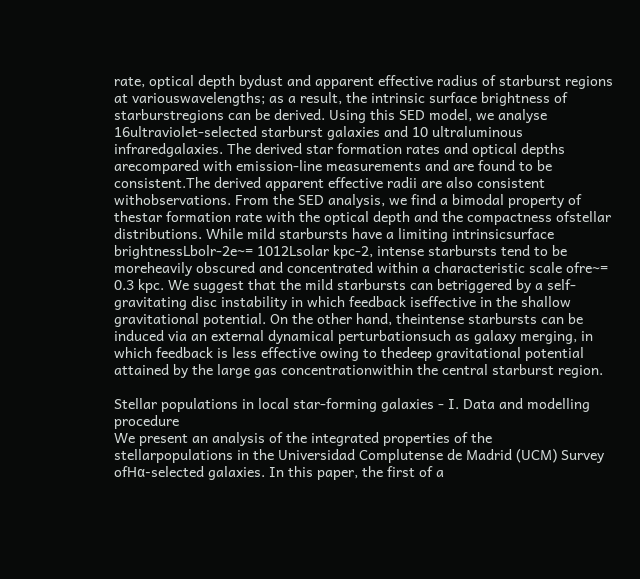rate, optical depth bydust and apparent effective radius of starburst regions at variouswavelengths; as a result, the intrinsic surface brightness of starburstregions can be derived. Using this SED model, we analyse 16ultraviolet-selected starburst galaxies and 10 ultraluminous infraredgalaxies. The derived star formation rates and optical depths arecompared with emission-line measurements and are found to be consistent.The derived apparent effective radii are also consistent withobservations. From the SED analysis, we find a bimodal property of thestar formation rate with the optical depth and the compactness ofstellar distributions. While mild starbursts have a limiting intrinsicsurface brightnessLbolr-2e~= 1012Lsolar kpc-2, intense starbursts tend to be moreheavily obscured and concentrated within a characteristic scale ofre~= 0.3 kpc. We suggest that the mild starbursts can betriggered by a self-gravitating disc instability in which feedback iseffective in the shallow gravitational potential. On the other hand, theintense starbursts can be induced via an external dynamical perturbationsuch as galaxy merging, in which feedback is less effective owing to thedeep gravitational potential attained by the large gas concentrationwithin the central starburst region.

Stellar populations in local star-forming galaxies - I. Data and modelling procedure
We present an analysis of the integrated properties of the stellarpopulations in the Universidad Complutense de Madrid (UCM) Survey ofHα-selected galaxies. In this paper, the first of a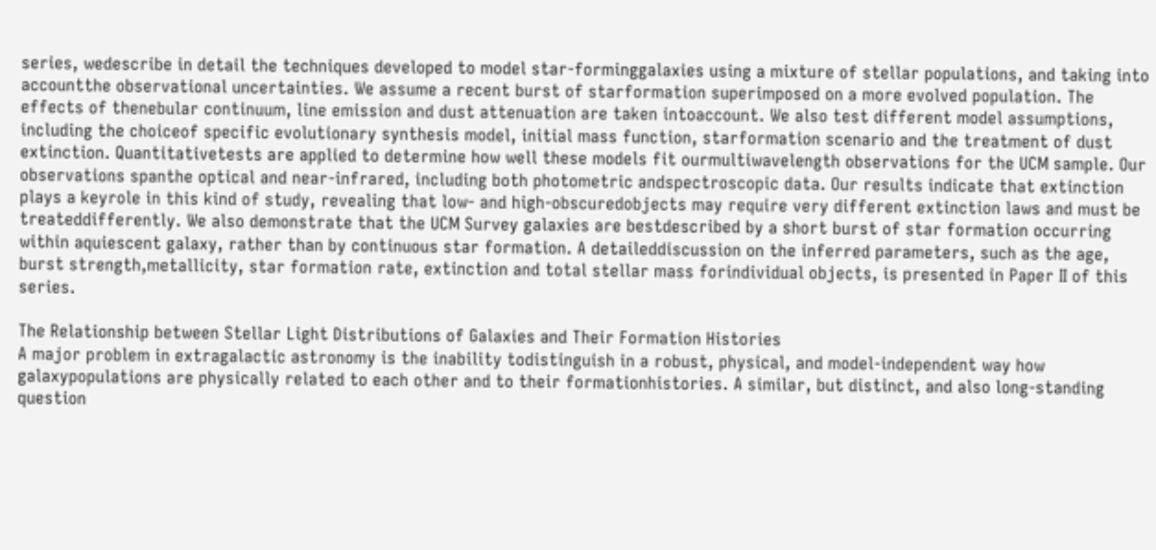series, wedescribe in detail the techniques developed to model star-forminggalaxies using a mixture of stellar populations, and taking into accountthe observational uncertainties. We assume a recent burst of starformation superimposed on a more evolved population. The effects of thenebular continuum, line emission and dust attenuation are taken intoaccount. We also test different model assumptions, including the choiceof specific evolutionary synthesis model, initial mass function, starformation scenario and the treatment of dust extinction. Quantitativetests are applied to determine how well these models fit ourmultiwavelength observations for the UCM sample. Our observations spanthe optical and near-infrared, including both photometric andspectroscopic data. Our results indicate that extinction plays a keyrole in this kind of study, revealing that low- and high-obscuredobjects may require very different extinction laws and must be treateddifferently. We also demonstrate that the UCM Survey galaxies are bestdescribed by a short burst of star formation occurring within aquiescent galaxy, rather than by continuous star formation. A detaileddiscussion on the inferred parameters, such as the age, burst strength,metallicity, star formation rate, extinction and total stellar mass forindividual objects, is presented in Paper II of this series.

The Relationship between Stellar Light Distributions of Galaxies and Their Formation Histories
A major problem in extragalactic astronomy is the inability todistinguish in a robust, physical, and model-independent way how galaxypopulations are physically related to each other and to their formationhistories. A similar, but distinct, and also long-standing question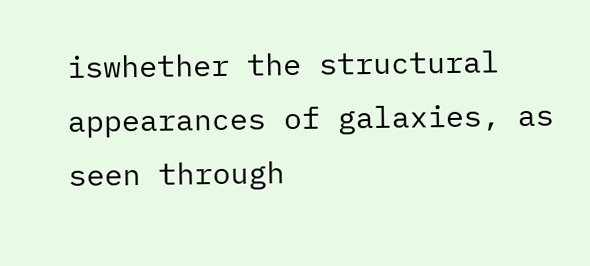iswhether the structural appearances of galaxies, as seen through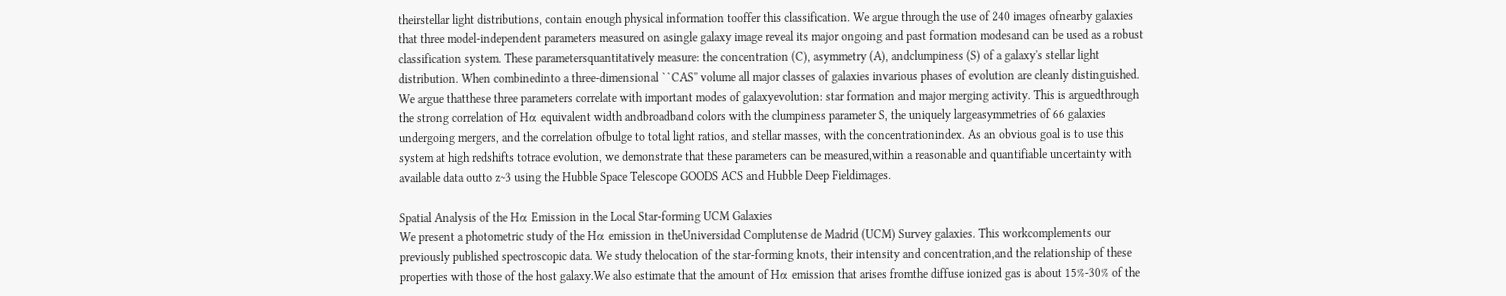theirstellar light distributions, contain enough physical information tooffer this classification. We argue through the use of 240 images ofnearby galaxies that three model-independent parameters measured on asingle galaxy image reveal its major ongoing and past formation modesand can be used as a robust classification system. These parametersquantitatively measure: the concentration (C), asymmetry (A), andclumpiness (S) of a galaxy's stellar light distribution. When combinedinto a three-dimensional ``CAS'' volume all major classes of galaxies invarious phases of evolution are cleanly distinguished. We argue thatthese three parameters correlate with important modes of galaxyevolution: star formation and major merging activity. This is arguedthrough the strong correlation of Hα equivalent width andbroadband colors with the clumpiness parameter S, the uniquely largeasymmetries of 66 galaxies undergoing mergers, and the correlation ofbulge to total light ratios, and stellar masses, with the concentrationindex. As an obvious goal is to use this system at high redshifts totrace evolution, we demonstrate that these parameters can be measured,within a reasonable and quantifiable uncertainty with available data outto z~3 using the Hubble Space Telescope GOODS ACS and Hubble Deep Fieldimages.

Spatial Analysis of the Hα Emission in the Local Star-forming UCM Galaxies
We present a photometric study of the Hα emission in theUniversidad Complutense de Madrid (UCM) Survey galaxies. This workcomplements our previously published spectroscopic data. We study thelocation of the star-forming knots, their intensity and concentration,and the relationship of these properties with those of the host galaxy.We also estimate that the amount of Hα emission that arises fromthe diffuse ionized gas is about 15%-30% of the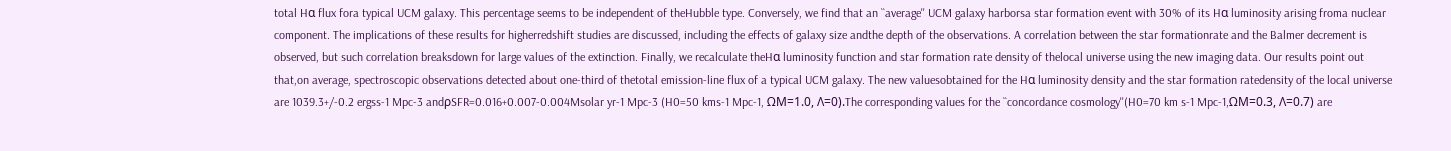total Hα flux fora typical UCM galaxy. This percentage seems to be independent of theHubble type. Conversely, we find that an ``average'' UCM galaxy harborsa star formation event with 30% of its Hα luminosity arising froma nuclear component. The implications of these results for higherredshift studies are discussed, including the effects of galaxy size andthe depth of the observations. A correlation between the star formationrate and the Balmer decrement is observed, but such correlation breaksdown for large values of the extinction. Finally, we recalculate theHα luminosity function and star formation rate density of thelocal universe using the new imaging data. Our results point out that,on average, spectroscopic observations detected about one-third of thetotal emission-line flux of a typical UCM galaxy. The new valuesobtained for the Hα luminosity density and the star formation ratedensity of the local universe are 1039.3+/-0.2 ergss-1 Mpc-3 andρSFR=0.016+0.007-0.004Msolar yr-1 Mpc-3 (H0=50 kms-1 Mpc-1, ΩM=1.0, Λ=0).The corresponding values for the ``concordance cosmology''(H0=70 km s-1 Mpc-1,ΩM=0.3, Λ=0.7) are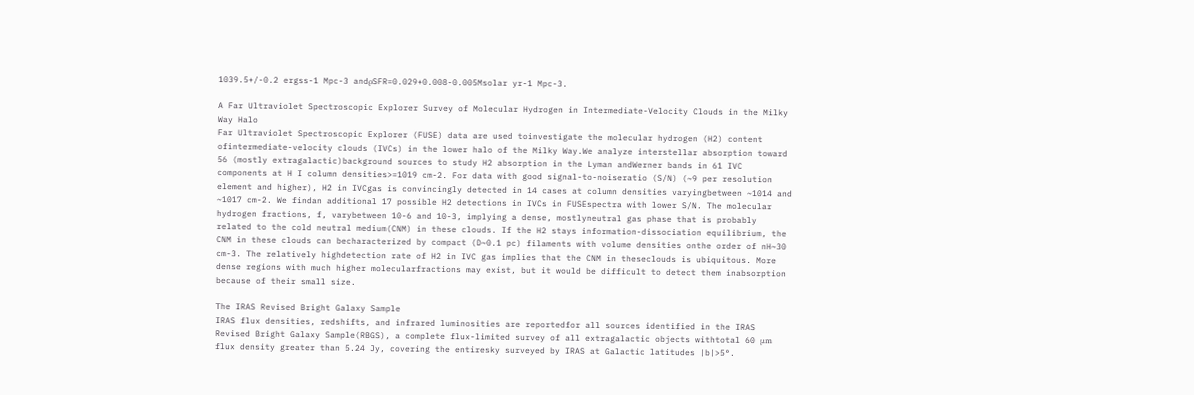1039.5+/-0.2 ergss-1 Mpc-3 andρSFR=0.029+0.008-0.005Msolar yr-1 Mpc-3.

A Far Ultraviolet Spectroscopic Explorer Survey of Molecular Hydrogen in Intermediate-Velocity Clouds in the Milky Way Halo
Far Ultraviolet Spectroscopic Explorer (FUSE) data are used toinvestigate the molecular hydrogen (H2) content ofintermediate-velocity clouds (IVCs) in the lower halo of the Milky Way.We analyze interstellar absorption toward 56 (mostly extragalactic)background sources to study H2 absorption in the Lyman andWerner bands in 61 IVC components at H I column densities>=1019 cm-2. For data with good signal-to-noiseratio (S/N) (~9 per resolution element and higher), H2 in IVCgas is convincingly detected in 14 cases at column densities varyingbetween ~1014 and ~1017 cm-2. We findan additional 17 possible H2 detections in IVCs in FUSEspectra with lower S/N. The molecular hydrogen fractions, f, varybetween 10-6 and 10-3, implying a dense, mostlyneutral gas phase that is probably related to the cold neutral medium(CNM) in these clouds. If the H2 stays information-dissociation equilibrium, the CNM in these clouds can becharacterized by compact (D~0.1 pc) filaments with volume densities onthe order of nH~30 cm-3. The relatively highdetection rate of H2 in IVC gas implies that the CNM in theseclouds is ubiquitous. More dense regions with much higher molecularfractions may exist, but it would be difficult to detect them inabsorption because of their small size.

The IRAS Revised Bright Galaxy Sample
IRAS flux densities, redshifts, and infrared luminosities are reportedfor all sources identified in the IRAS Revised Bright Galaxy Sample(RBGS), a complete flux-limited survey of all extragalactic objects withtotal 60 μm flux density greater than 5.24 Jy, covering the entiresky surveyed by IRAS at Galactic latitudes |b|>5°.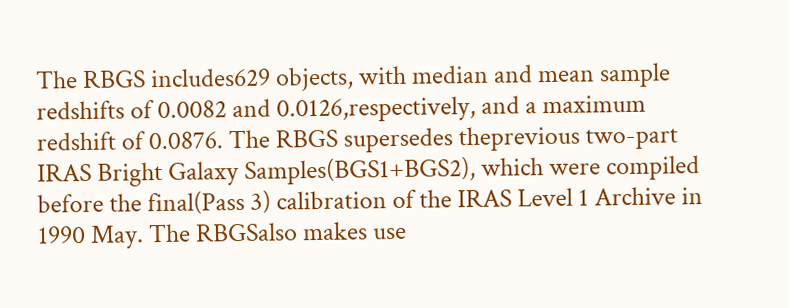The RBGS includes629 objects, with median and mean sample redshifts of 0.0082 and 0.0126,respectively, and a maximum redshift of 0.0876. The RBGS supersedes theprevious two-part IRAS Bright Galaxy Samples(BGS1+BGS2), which were compiled before the final(Pass 3) calibration of the IRAS Level 1 Archive in 1990 May. The RBGSalso makes use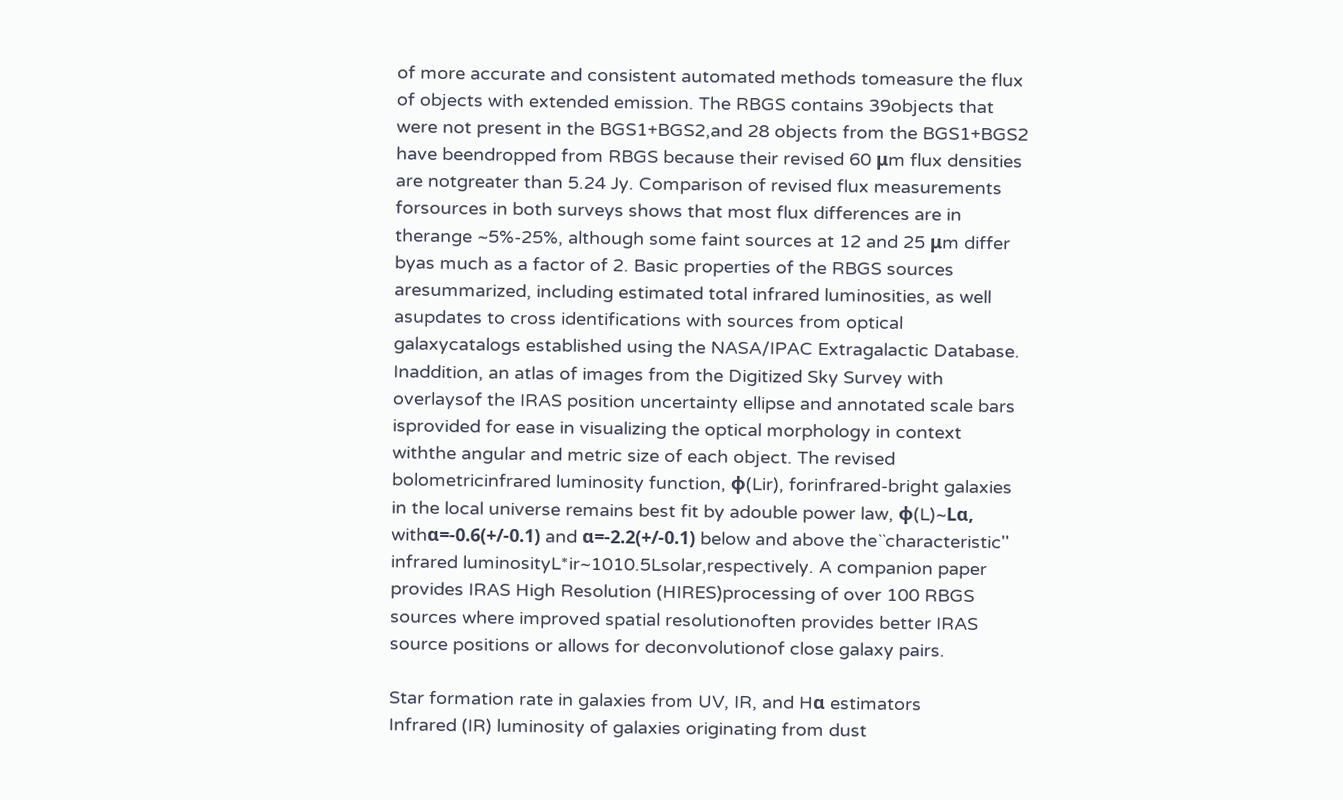of more accurate and consistent automated methods tomeasure the flux of objects with extended emission. The RBGS contains 39objects that were not present in the BGS1+BGS2,and 28 objects from the BGS1+BGS2 have beendropped from RBGS because their revised 60 μm flux densities are notgreater than 5.24 Jy. Comparison of revised flux measurements forsources in both surveys shows that most flux differences are in therange ~5%-25%, although some faint sources at 12 and 25 μm differ byas much as a factor of 2. Basic properties of the RBGS sources aresummarized, including estimated total infrared luminosities, as well asupdates to cross identifications with sources from optical galaxycatalogs established using the NASA/IPAC Extragalactic Database. Inaddition, an atlas of images from the Digitized Sky Survey with overlaysof the IRAS position uncertainty ellipse and annotated scale bars isprovided for ease in visualizing the optical morphology in context withthe angular and metric size of each object. The revised bolometricinfrared luminosity function, φ(Lir), forinfrared-bright galaxies in the local universe remains best fit by adouble power law, φ(L)~Lα, withα=-0.6(+/-0.1) and α=-2.2(+/-0.1) below and above the``characteristic'' infrared luminosityL*ir~1010.5Lsolar,respectively. A companion paper provides IRAS High Resolution (HIRES)processing of over 100 RBGS sources where improved spatial resolutionoften provides better IRAS source positions or allows for deconvolutionof close galaxy pairs.

Star formation rate in galaxies from UV, IR, and Hα estimators
Infrared (IR) luminosity of galaxies originating from dust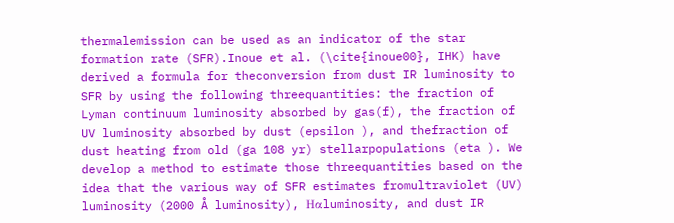thermalemission can be used as an indicator of the star formation rate (SFR).Inoue et al. (\cite{inoue00}, IHK) have derived a formula for theconversion from dust IR luminosity to SFR by using the following threequantities: the fraction of Lyman continuum luminosity absorbed by gas(f), the fraction of UV luminosity absorbed by dust (epsilon ), and thefraction of dust heating from old (ga 108 yr) stellarpopulations (eta ). We develop a method to estimate those threequantities based on the idea that the various way of SFR estimates fromultraviolet (UV) luminosity (2000 Å luminosity), Hαluminosity, and dust IR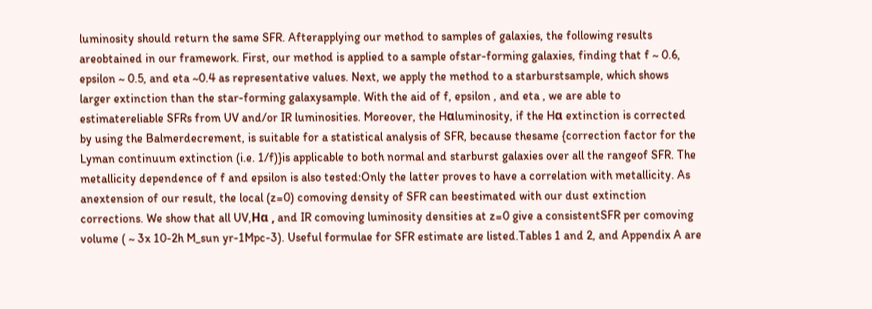luminosity should return the same SFR. Afterapplying our method to samples of galaxies, the following results areobtained in our framework. First, our method is applied to a sample ofstar-forming galaxies, finding that f ~ 0.6, epsilon ~ 0.5, and eta ~0.4 as representative values. Next, we apply the method to a starburstsample, which shows larger extinction than the star-forming galaxysample. With the aid of f, epsilon , and eta , we are able to estimatereliable SFRs from UV and/or IR luminosities. Moreover, the Hαluminosity, if the Hα extinction is corrected by using the Balmerdecrement, is suitable for a statistical analysis of SFR, because thesame {correction factor for the Lyman continuum extinction (i.e. 1/f)}is applicable to both normal and starburst galaxies over all the rangeof SFR. The metallicity dependence of f and epsilon is also tested:Only the latter proves to have a correlation with metallicity. As anextension of our result, the local (z=0) comoving density of SFR can beestimated with our dust extinction corrections. We show that all UV,Hα , and IR comoving luminosity densities at z=0 give a consistentSFR per comoving volume ( ~ 3x 10-2h M_sun yr-1Mpc-3). Useful formulae for SFR estimate are listed.Tables 1 and 2, and Appendix A are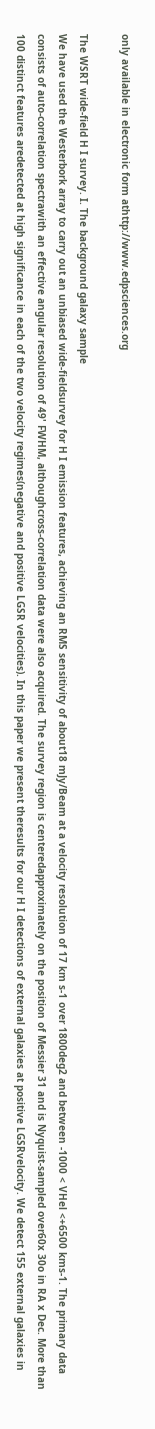only available in electronic form athttp://www.edpsciences.org

The WSRT wide-field H I survey. I. The background galaxy sample
We have used the Westerbork array to carry out an unbiased wide-fieldsurvey for H I emission features, achieving an RMS sensitivity of about18 mJy/Beam at a velocity resolution of 17 km s-1 over 1800deg2 and between -1000 < VHel <+6500 kms-1. The primary data consists of auto-correlation spectrawith an effective angular resolution of 49' FWHM, althoughcross-correlation data were also acquired. The survey region is centeredapproximately on the position of Messier 31 and is Nyquist-sampled over60x 30o in RA x Dec. More than 100 distinct features aredetected at high significance in each of the two velocity regimes(negative and positive LGSR velocities). In this paper we present theresults for our H I detections of external galaxies at positive LGSRvelocity. We detect 155 external galaxies in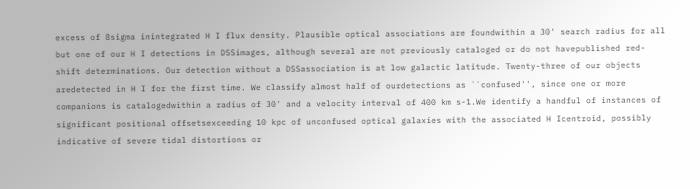excess of 8sigma inintegrated H I flux density. Plausible optical associations are foundwithin a 30' search radius for all but one of our H I detections in DSSimages, although several are not previously cataloged or do not havepublished red-shift determinations. Our detection without a DSSassociation is at low galactic latitude. Twenty-three of our objects aredetected in H I for the first time. We classify almost half of ourdetections as ``confused'', since one or more companions is catalogedwithin a radius of 30' and a velocity interval of 400 km s-1.We identify a handful of instances of significant positional offsetsexceeding 10 kpc of unconfused optical galaxies with the associated H Icentroid, possibly indicative of severe tidal distortions or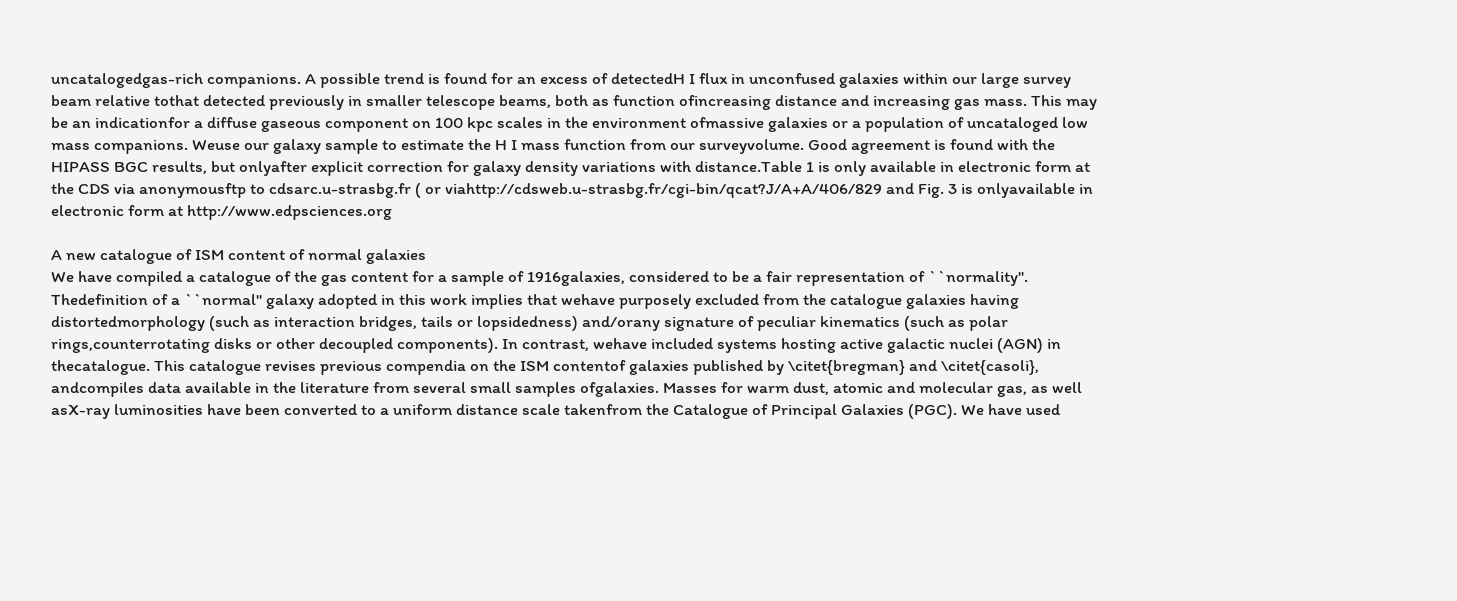uncatalogedgas-rich companions. A possible trend is found for an excess of detectedH I flux in unconfused galaxies within our large survey beam relative tothat detected previously in smaller telescope beams, both as function ofincreasing distance and increasing gas mass. This may be an indicationfor a diffuse gaseous component on 100 kpc scales in the environment ofmassive galaxies or a population of uncataloged low mass companions. Weuse our galaxy sample to estimate the H I mass function from our surveyvolume. Good agreement is found with the HIPASS BGC results, but onlyafter explicit correction for galaxy density variations with distance.Table 1 is only available in electronic form at the CDS via anonymousftp to cdsarc.u-strasbg.fr ( or viahttp://cdsweb.u-strasbg.fr/cgi-bin/qcat?J/A+A/406/829 and Fig. 3 is onlyavailable in electronic form at http://www.edpsciences.org

A new catalogue of ISM content of normal galaxies
We have compiled a catalogue of the gas content for a sample of 1916galaxies, considered to be a fair representation of ``normality''. Thedefinition of a ``normal'' galaxy adopted in this work implies that wehave purposely excluded from the catalogue galaxies having distortedmorphology (such as interaction bridges, tails or lopsidedness) and/orany signature of peculiar kinematics (such as polar rings,counterrotating disks or other decoupled components). In contrast, wehave included systems hosting active galactic nuclei (AGN) in thecatalogue. This catalogue revises previous compendia on the ISM contentof galaxies published by \citet{bregman} and \citet{casoli}, andcompiles data available in the literature from several small samples ofgalaxies. Masses for warm dust, atomic and molecular gas, as well asX-ray luminosities have been converted to a uniform distance scale takenfrom the Catalogue of Principal Galaxies (PGC). We have used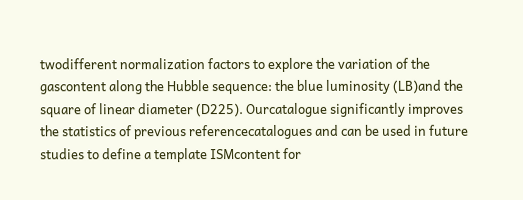twodifferent normalization factors to explore the variation of the gascontent along the Hubble sequence: the blue luminosity (LB)and the square of linear diameter (D225). Ourcatalogue significantly improves the statistics of previous referencecatalogues and can be used in future studies to define a template ISMcontent for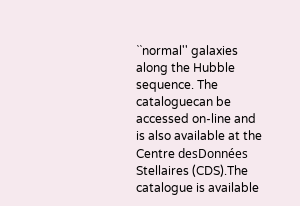``normal'' galaxies along the Hubble sequence. The cataloguecan be accessed on-line and is also available at the Centre desDonnées Stellaires (CDS).The catalogue is available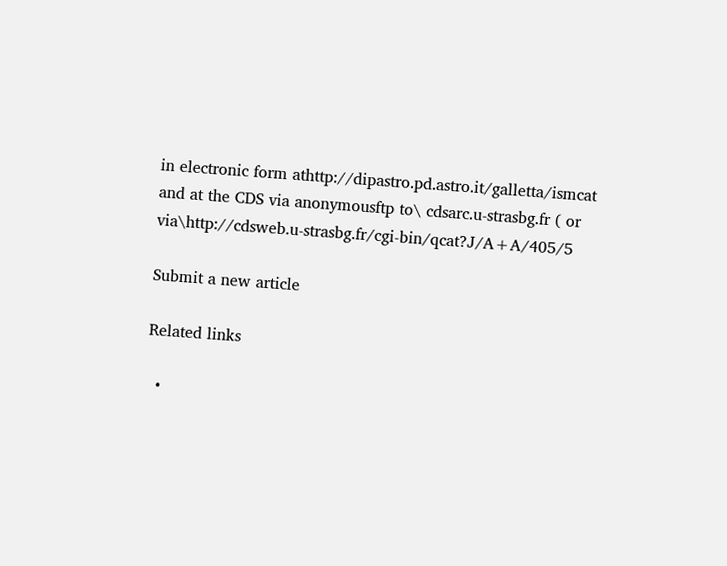in electronic form athttp://dipastro.pd.astro.it/galletta/ismcat and at the CDS via anonymousftp to\ cdsarc.u-strasbg.fr ( or via\http://cdsweb.u-strasbg.fr/cgi-bin/qcat?J/A+A/405/5

Submit a new article

Related links

  •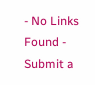- No Links Found -
Submit a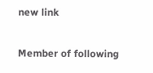new link

Member of following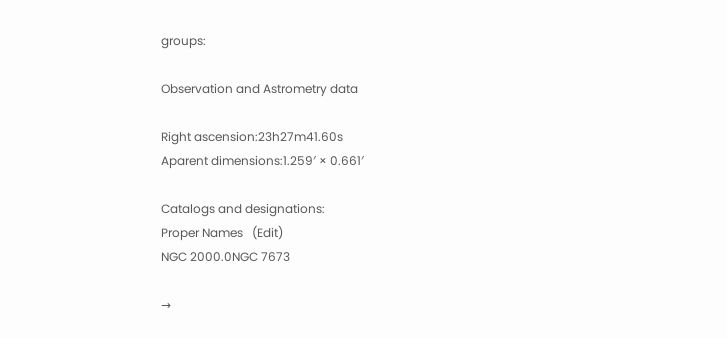groups:

Observation and Astrometry data

Right ascension:23h27m41.60s
Aparent dimensions:1.259′ × 0.661′

Catalogs and designations:
Proper Names   (Edit)
NGC 2000.0NGC 7673

→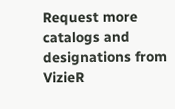Request more catalogs and designations from VizieR